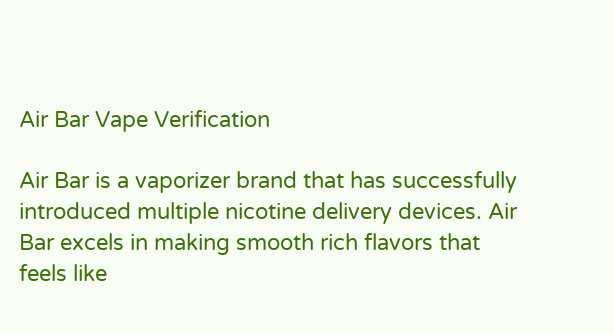Air Bar Vape Verification

Air Bar is a vaporizer brand that has successfully introduced multiple nicotine delivery devices. Air Bar excels in making smooth rich flavors that feels like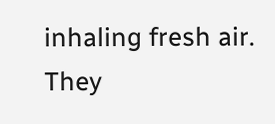inhaling fresh air. They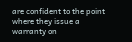are confident to the point where they issue a warranty on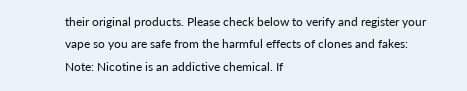their original products. Please check below to verify and register your vape so you are safe from the harmful effects of clones and fakes:
Note: Nicotine is an addictive chemical. If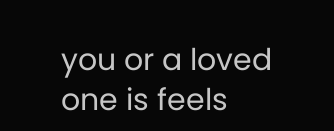you or a loved one is feels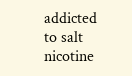addicted to salt nicotine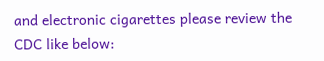and electronic cigarettes please review the CDC like below: